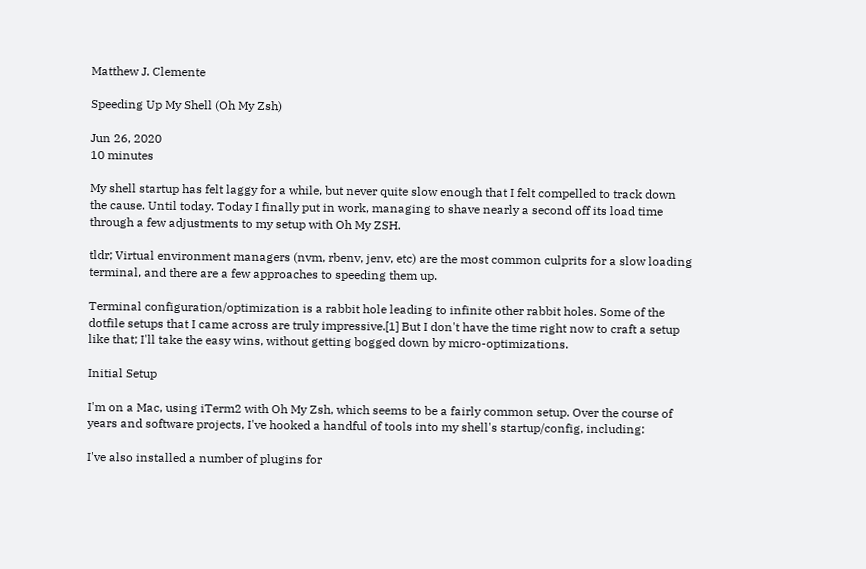Matthew J. Clemente

Speeding Up My Shell (Oh My Zsh)

Jun 26, 2020
10 minutes

My shell startup has felt laggy for a while, but never quite slow enough that I felt compelled to track down the cause. Until today. Today I finally put in work, managing to shave nearly a second off its load time through a few adjustments to my setup with Oh My ZSH.

tldr; Virtual environment managers (nvm, rbenv, jenv, etc) are the most common culprits for a slow loading terminal, and there are a few approaches to speeding them up.

Terminal configuration/optimization is a rabbit hole leading to infinite other rabbit holes. Some of the dotfile setups that I came across are truly impressive.[1] But I don't have the time right now to craft a setup like that; I'll take the easy wins, without getting bogged down by micro-optimizations.

Initial Setup

I'm on a Mac, using iTerm2 with Oh My Zsh, which seems to be a fairly common setup. Over the course of years and software projects, I've hooked a handful of tools into my shell's startup/config, including:

I've also installed a number of plugins for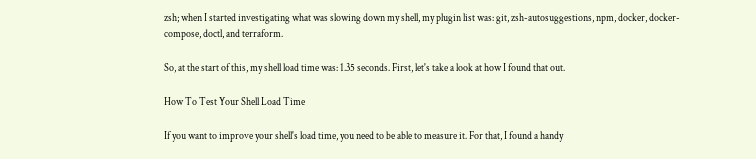zsh; when I started investigating what was slowing down my shell, my plugin list was: git, zsh-autosuggestions, npm, docker, docker-compose, doctl, and terraform.

So, at the start of this, my shell load time was: 1.35 seconds. First, let's take a look at how I found that out.

How To Test Your Shell Load Time

If you want to improve your shell's load time, you need to be able to measure it. For that, I found a handy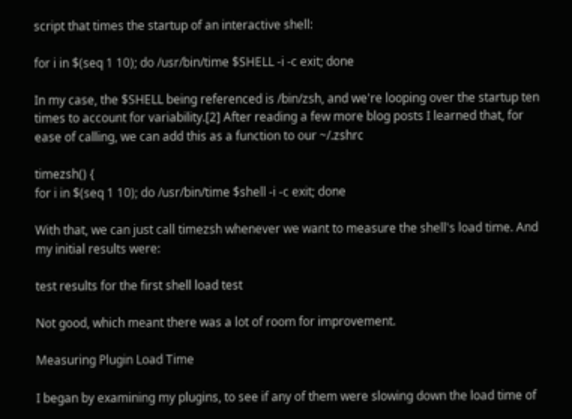script that times the startup of an interactive shell:

for i in $(seq 1 10); do /usr/bin/time $SHELL -i -c exit; done

In my case, the $SHELL being referenced is /bin/zsh, and we're looping over the startup ten times to account for variability.[2] After reading a few more blog posts I learned that, for ease of calling, we can add this as a function to our ~/.zshrc

timezsh() {
for i in $(seq 1 10); do /usr/bin/time $shell -i -c exit; done

With that, we can just call timezsh whenever we want to measure the shell's load time. And my initial results were:

test results for the first shell load test

Not good, which meant there was a lot of room for improvement.

Measuring Plugin Load Time

I began by examining my plugins, to see if any of them were slowing down the load time of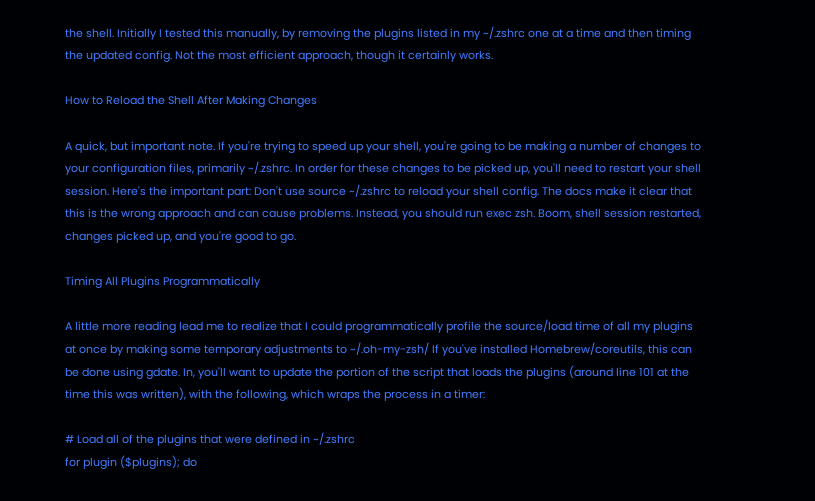the shell. Initially I tested this manually, by removing the plugins listed in my ~/.zshrc one at a time and then timing the updated config. Not the most efficient approach, though it certainly works.

How to Reload the Shell After Making Changes

A quick, but important note. If you're trying to speed up your shell, you're going to be making a number of changes to your configuration files, primarily ~/.zshrc. In order for these changes to be picked up, you'll need to restart your shell session. Here's the important part: Don't use source ~/.zshrc to reload your shell config. The docs make it clear that this is the wrong approach and can cause problems. Instead, you should run exec zsh. Boom, shell session restarted, changes picked up, and you're good to go.

Timing All Plugins Programmatically

A little more reading lead me to realize that I could programmatically profile the source/load time of all my plugins at once by making some temporary adjustments to ~/.oh-my-zsh/ If you've installed Homebrew/coreutils, this can be done using gdate. In, you'll want to update the portion of the script that loads the plugins (around line 101 at the time this was written), with the following, which wraps the process in a timer:

# Load all of the plugins that were defined in ~/.zshrc
for plugin ($plugins); do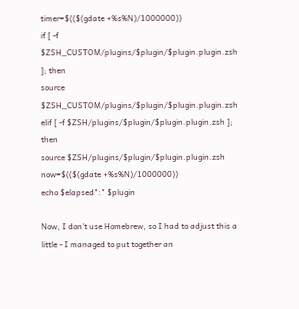timer=$(($(gdate +%s%N)/1000000))
if [ -f $ZSH_CUSTOM/plugins/$plugin/$plugin.plugin.zsh ]; then
source $ZSH_CUSTOM/plugins/$plugin/$plugin.plugin.zsh
elif [ -f $ZSH/plugins/$plugin/$plugin.plugin.zsh ]; then
source $ZSH/plugins/$plugin/$plugin.plugin.zsh
now=$(($(gdate +%s%N)/1000000))
echo $elapsed":" $plugin

Now, I don't use Homebrew, so I had to adjust this a little - I managed to put together an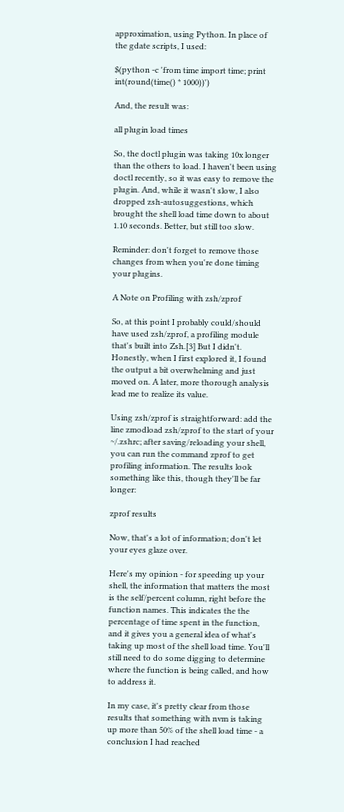approximation, using Python. In place of the gdate scripts, I used:

$(python -c 'from time import time; print int(round(time() * 1000))')

And, the result was:

all plugin load times

So, the doctl plugin was taking 10x longer than the others to load. I haven't been using doctl recently, so it was easy to remove the plugin. And, while it wasn't slow, I also dropped zsh-autosuggestions, which brought the shell load time down to about 1.10 seconds. Better, but still too slow.

Reminder: don't forget to remove those changes from when you're done timing your plugins.

A Note on Profiling with zsh/zprof

So, at this point I probably could/should have used zsh/zprof, a profiling module that's built into Zsh.[3] But I didn't. Honestly, when I first explored it, I found the output a bit overwhelming and just moved on. A later, more thorough analysis lead me to realize its value.

Using zsh/zprof is straightforward: add the line zmodload zsh/zprof to the start of your ~/.zshrc; after saving/reloading your shell, you can run the command zprof to get profiling information. The results look something like this, though they'll be far longer:

zprof results

Now, that's a lot of information; don't let your eyes glaze over.

Here's my opinion - for speeding up your shell, the information that matters the most is the self/percent column, right before the function names. This indicates the the percentage of time spent in the function, and it gives you a general idea of what's taking up most of the shell load time. You'll still need to do some digging to determine where the function is being called, and how to address it.

In my case, it's pretty clear from those results that something with nvm is taking up more than 50% of the shell load time - a conclusion I had reached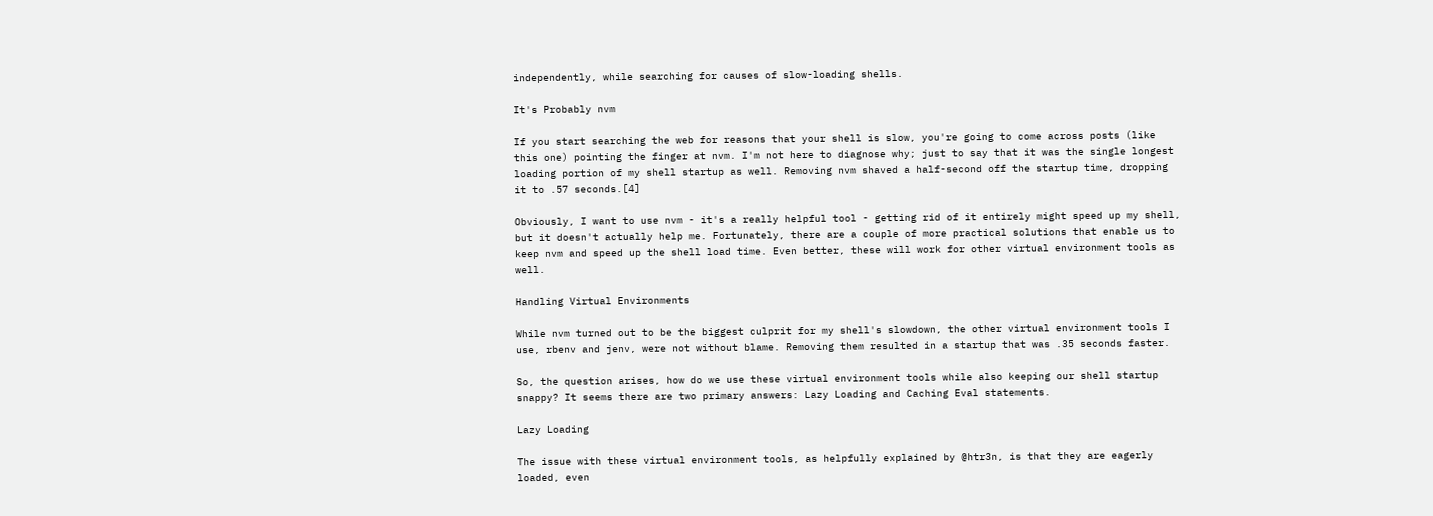independently, while searching for causes of slow-loading shells.

It's Probably nvm

If you start searching the web for reasons that your shell is slow, you're going to come across posts (like this one) pointing the finger at nvm. I'm not here to diagnose why; just to say that it was the single longest loading portion of my shell startup as well. Removing nvm shaved a half-second off the startup time, dropping it to .57 seconds.[4]

Obviously, I want to use nvm - it's a really helpful tool - getting rid of it entirely might speed up my shell, but it doesn't actually help me. Fortunately, there are a couple of more practical solutions that enable us to keep nvm and speed up the shell load time. Even better, these will work for other virtual environment tools as well.

Handling Virtual Environments

While nvm turned out to be the biggest culprit for my shell's slowdown, the other virtual environment tools I use, rbenv and jenv, were not without blame. Removing them resulted in a startup that was .35 seconds faster.

So, the question arises, how do we use these virtual environment tools while also keeping our shell startup snappy? It seems there are two primary answers: Lazy Loading and Caching Eval statements.

Lazy Loading

The issue with these virtual environment tools, as helpfully explained by @htr3n, is that they are eagerly loaded, even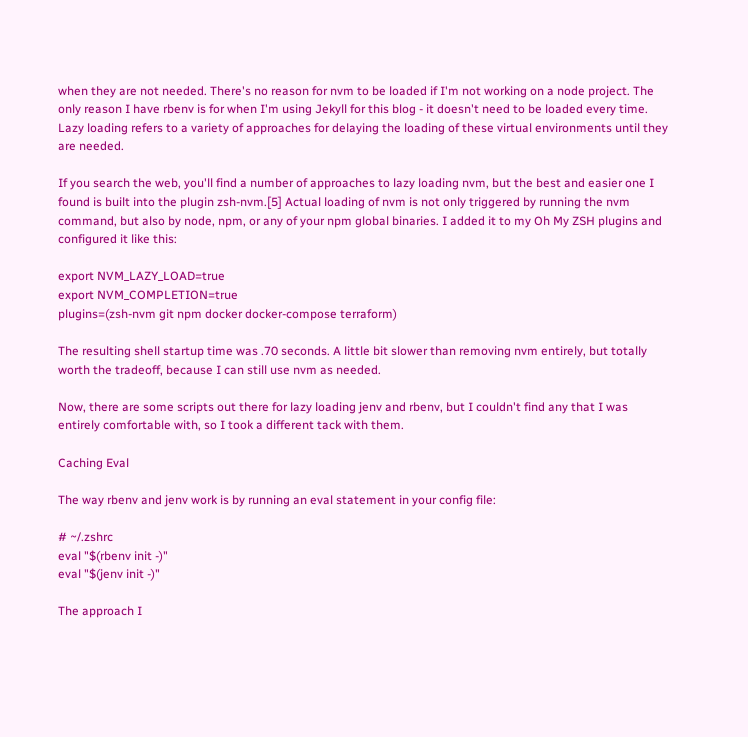when they are not needed. There's no reason for nvm to be loaded if I'm not working on a node project. The only reason I have rbenv is for when I'm using Jekyll for this blog - it doesn't need to be loaded every time. Lazy loading refers to a variety of approaches for delaying the loading of these virtual environments until they are needed.

If you search the web, you'll find a number of approaches to lazy loading nvm, but the best and easier one I found is built into the plugin zsh-nvm.[5] Actual loading of nvm is not only triggered by running the nvm command, but also by node, npm, or any of your npm global binaries. I added it to my Oh My ZSH plugins and configured it like this:

export NVM_LAZY_LOAD=true
export NVM_COMPLETION=true
plugins=(zsh-nvm git npm docker docker-compose terraform)

The resulting shell startup time was .70 seconds. A little bit slower than removing nvm entirely, but totally worth the tradeoff, because I can still use nvm as needed.

Now, there are some scripts out there for lazy loading jenv and rbenv, but I couldn't find any that I was entirely comfortable with, so I took a different tack with them.

Caching Eval

The way rbenv and jenv work is by running an eval statement in your config file:

# ~/.zshrc
eval "$(rbenv init -)"
eval "$(jenv init -)"

The approach I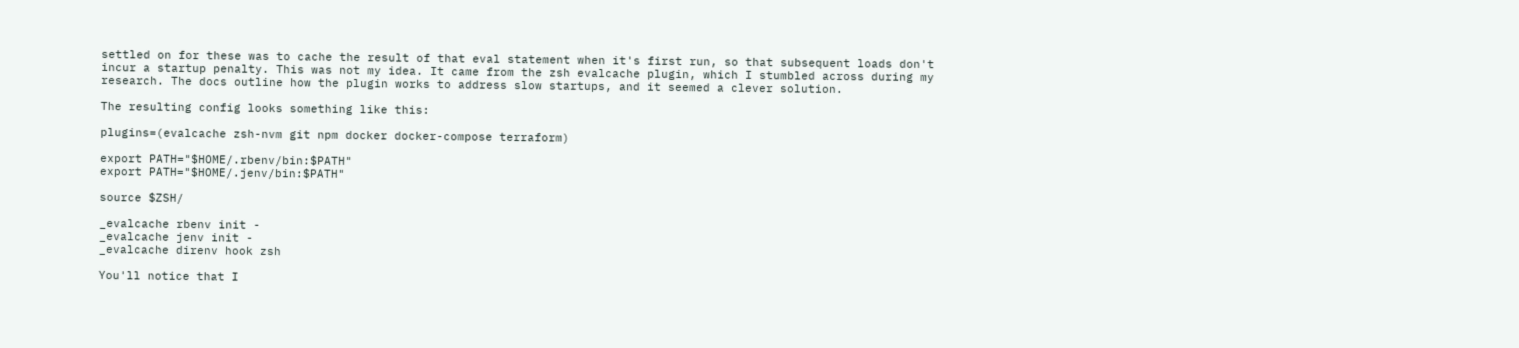settled on for these was to cache the result of that eval statement when it's first run, so that subsequent loads don't incur a startup penalty. This was not my idea. It came from the zsh evalcache plugin, which I stumbled across during my research. The docs outline how the plugin works to address slow startups, and it seemed a clever solution.

The resulting config looks something like this:

plugins=(evalcache zsh-nvm git npm docker docker-compose terraform)

export PATH="$HOME/.rbenv/bin:$PATH"
export PATH="$HOME/.jenv/bin:$PATH"

source $ZSH/

_evalcache rbenv init -
_evalcache jenv init -
_evalcache direnv hook zsh

You'll notice that I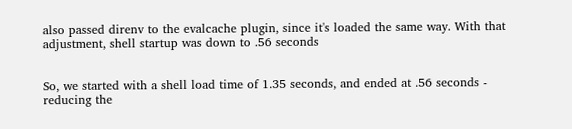also passed direnv to the evalcache plugin, since it's loaded the same way. With that adjustment, shell startup was down to .56 seconds


So, we started with a shell load time of 1.35 seconds, and ended at .56 seconds - reducing the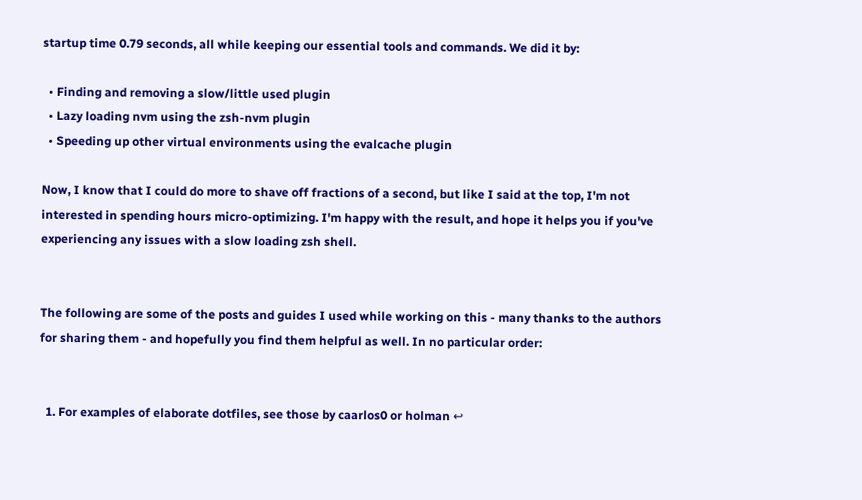startup time 0.79 seconds, all while keeping our essential tools and commands. We did it by:

  • Finding and removing a slow/little used plugin
  • Lazy loading nvm using the zsh-nvm plugin
  • Speeding up other virtual environments using the evalcache plugin

Now, I know that I could do more to shave off fractions of a second, but like I said at the top, I'm not interested in spending hours micro-optimizing. I'm happy with the result, and hope it helps you if you've experiencing any issues with a slow loading zsh shell.


The following are some of the posts and guides I used while working on this - many thanks to the authors for sharing them - and hopefully you find them helpful as well. In no particular order:


  1. For examples of elaborate dotfiles, see those by caarlos0 or holman ↩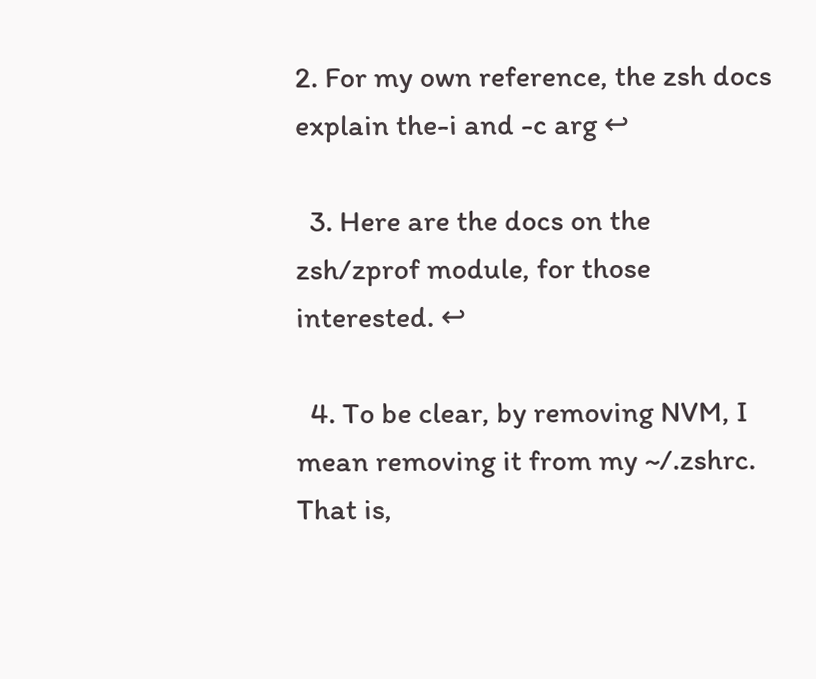2. For my own reference, the zsh docs explain the-i and -c arg ↩

  3. Here are the docs on the zsh/zprof module, for those interested. ↩

  4. To be clear, by removing NVM, I mean removing it from my ~/.zshrc. That is,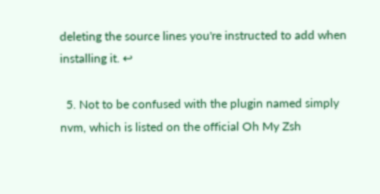deleting the source lines you're instructed to add when installing it. ↩

  5. Not to be confused with the plugin named simply nvm, which is listed on the official Oh My Zsh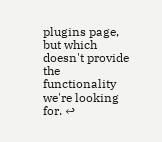plugins page, but which doesn't provide the functionality we're looking for. ↩